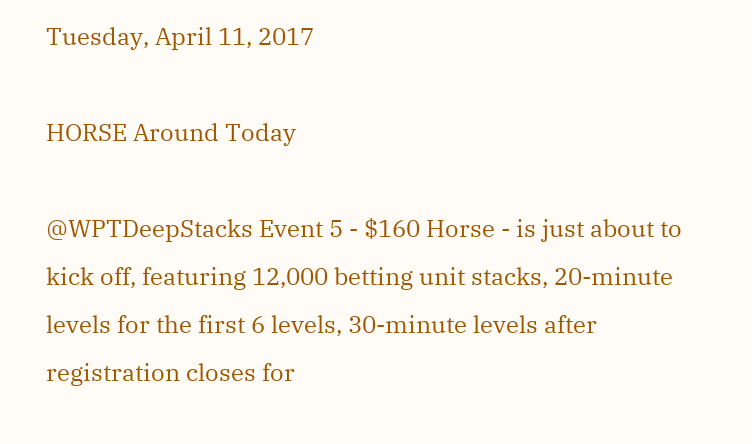Tuesday, April 11, 2017

HORSE Around Today

@WPTDeepStacks Event 5 - $160 Horse - is just about to kick off, featuring 12,000 betting unit stacks, 20-minute levels for the first 6 levels, 30-minute levels after registration closes for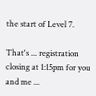the start of Level 7.

That's ... registration closing at 1:15pm for you and me ...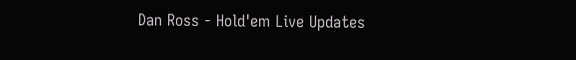Dan Ross - Hold'em Live Updates